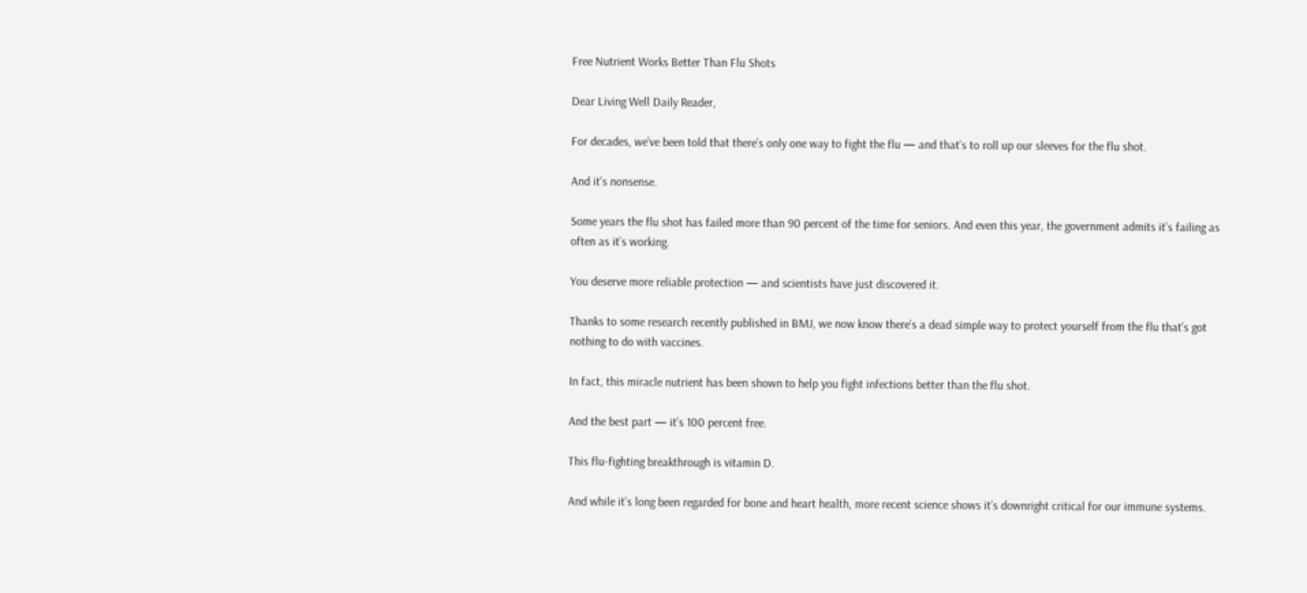Free Nutrient Works Better Than Flu Shots

Dear Living Well Daily Reader,

For decades, we’ve been told that there’s only one way to fight the flu — and that’s to roll up our sleeves for the flu shot.

And it’s nonsense.

Some years the flu shot has failed more than 90 percent of the time for seniors. And even this year, the government admits it’s failing as often as it’s working.

You deserve more reliable protection — and scientists have just discovered it.

Thanks to some research recently published in BMJ, we now know there’s a dead simple way to protect yourself from the flu that’s got nothing to do with vaccines.

In fact, this miracle nutrient has been shown to help you fight infections better than the flu shot.

And the best part — it’s 100 percent free.

This flu-fighting breakthrough is vitamin D.

And while it’s long been regarded for bone and heart health, more recent science shows it’s downright critical for our immune systems.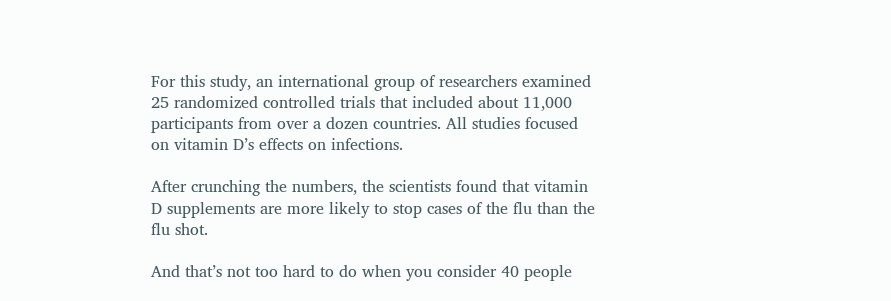For this study, an international group of researchers examined 25 randomized controlled trials that included about 11,000 participants from over a dozen countries. All studies focused on vitamin D’s effects on infections.

After crunching the numbers, the scientists found that vitamin D supplements are more likely to stop cases of the flu than the flu shot.

And that’s not too hard to do when you consider 40 people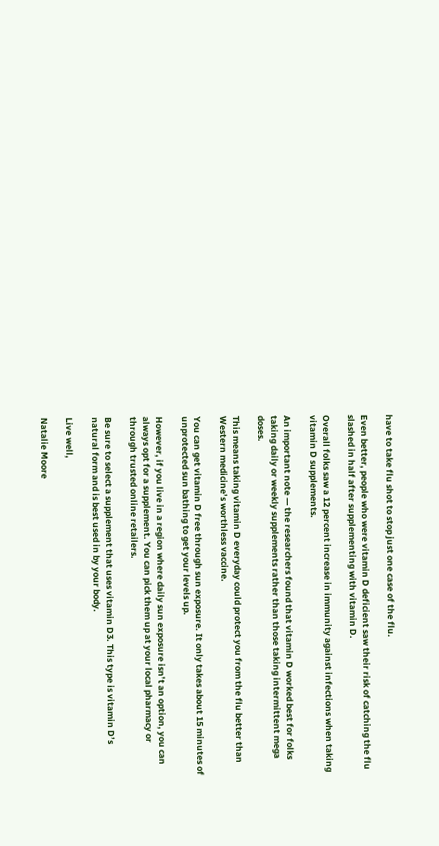have to take flu shot to stop just one case of the flu.

Even better, people who were vitamin D deficient saw their risk of catching the flu slashed in half after supplementing with vitamin D.

Overall folks saw a 12 percent increase in immunity against infections when taking vitamin D supplements.

An important note — the researchers found that vitamin D worked best for folks taking daily or weekly supplements rather than those taking intermittent mega doses.

This means taking vitamin D everyday could protect you from the flu better than Western medicine’s worthless vaccine.

You can get vitamin D free through sun exposure. It only takes about 15 minutes of unprotected sun bathing to get your levels up.

However, if you live in a region where daily sun exposure isn’t an option, you can always opt for a supplement. You can pick them up at your local pharmacy or through trusted online retailers.

Be sure to select a supplement that uses vitamin D3. This type is vitamin D’s natural form and is best used in by your body.

Live well,

Natalie Moore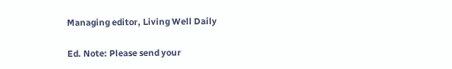Managing editor, Living Well Daily

Ed. Note: Please send your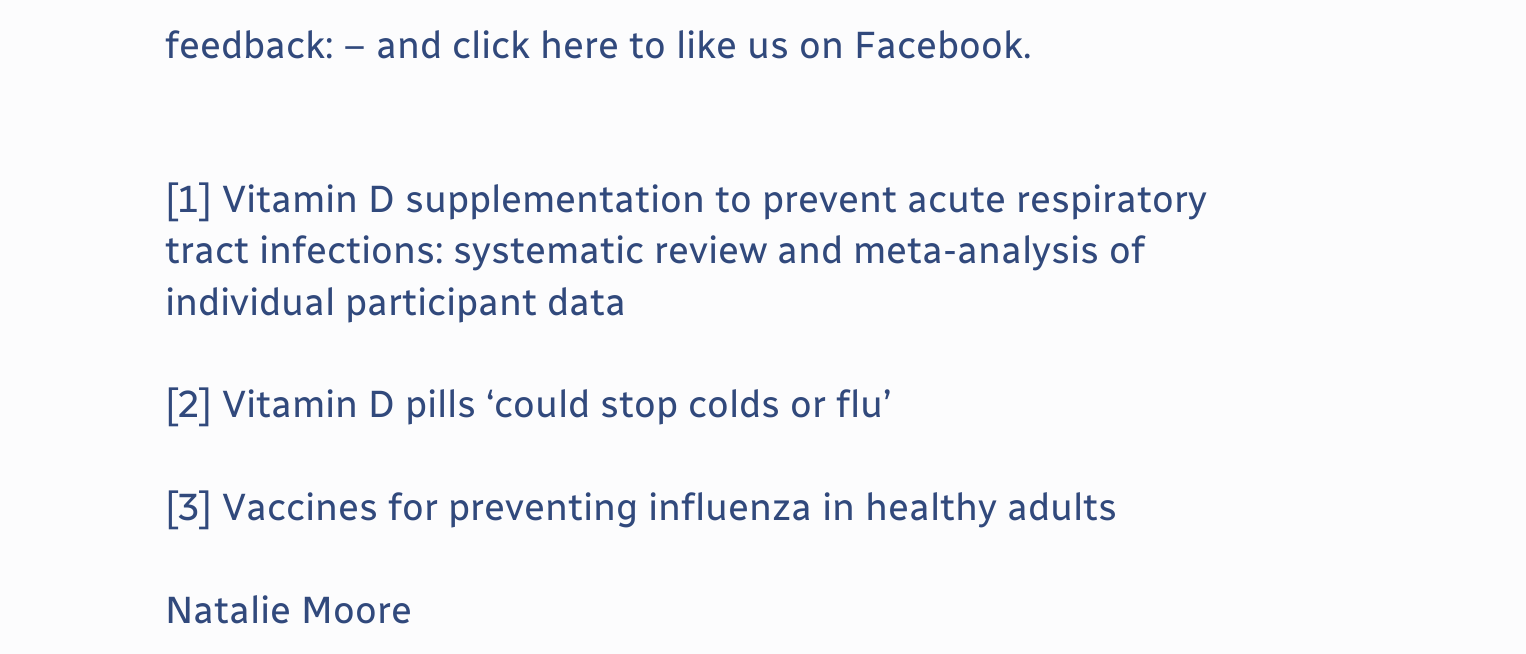feedback: – and click here to like us on Facebook.


[1] Vitamin D supplementation to prevent acute respiratory tract infections: systematic review and meta-analysis of individual participant data

[2] Vitamin D pills ‘could stop colds or flu’

[3] Vaccines for preventing influenza in healthy adults

Natalie Moore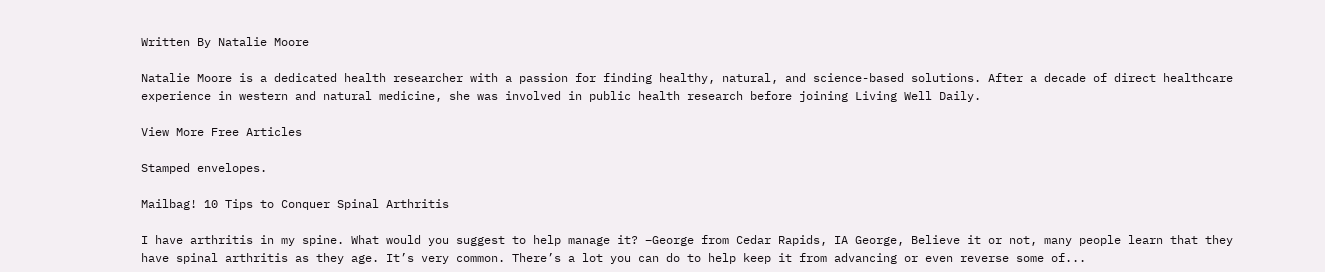Written By Natalie Moore

Natalie Moore is a dedicated health researcher with a passion for finding healthy, natural, and science-based solutions. After a decade of direct healthcare experience in western and natural medicine, she was involved in public health research before joining Living Well Daily.

View More Free Articles

Stamped envelopes.

Mailbag! 10 Tips to Conquer Spinal Arthritis

I have arthritis in my spine. What would you suggest to help manage it? –George from Cedar Rapids, IA George, Believe it or not, many people learn that they have spinal arthritis as they age. It’s very common. There’s a lot you can do to help keep it from advancing or even reverse some of...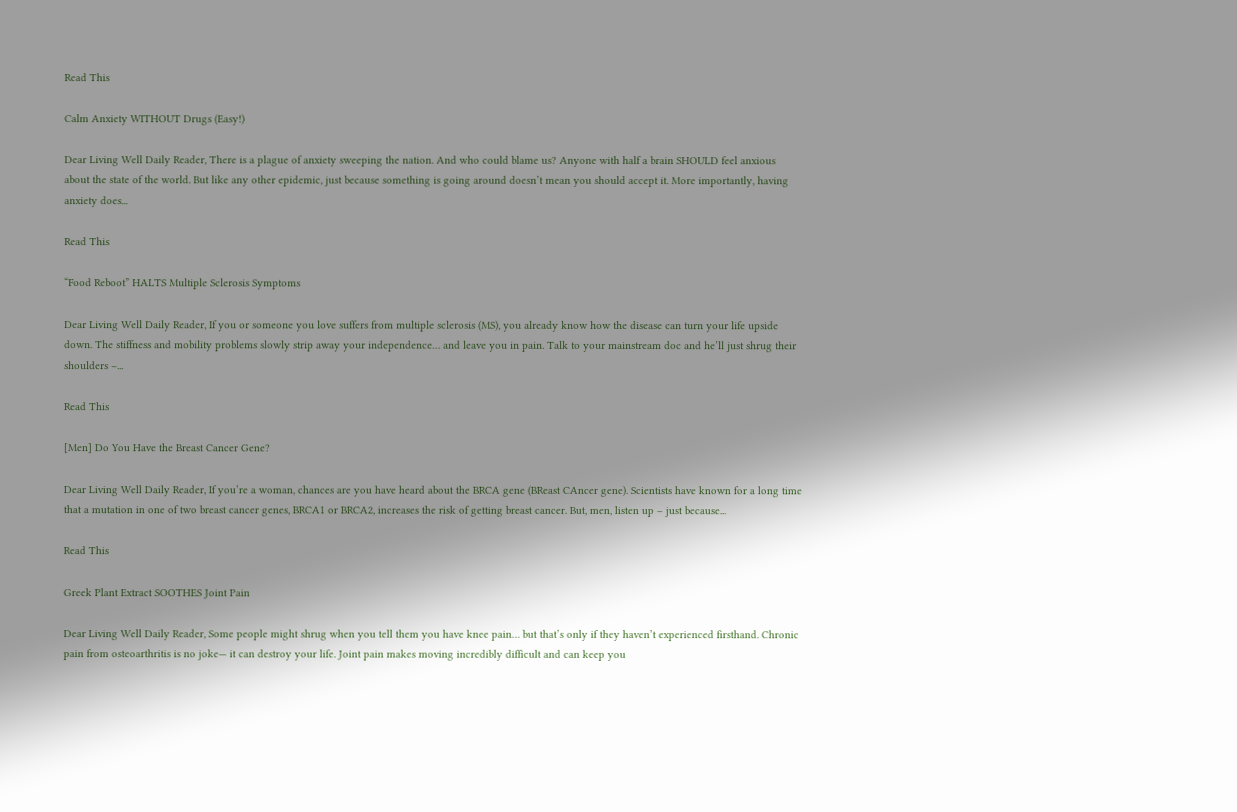Read This

Calm Anxiety WITHOUT Drugs (Easy!)

Dear Living Well Daily Reader, There is a plague of anxiety sweeping the nation. And who could blame us? Anyone with half a brain SHOULD feel anxious about the state of the world. But like any other epidemic, just because something is going around doesn’t mean you should accept it. More importantly, having anxiety does...

Read This

“Food Reboot” HALTS Multiple Sclerosis Symptoms

Dear Living Well Daily Reader, If you or someone you love suffers from multiple sclerosis (MS), you already know how the disease can turn your life upside down. The stiffness and mobility problems slowly strip away your independence… and leave you in pain. Talk to your mainstream doc and he’ll just shrug their shoulders –...

Read This

[Men] Do You Have the Breast Cancer Gene?

Dear Living Well Daily Reader, If you’re a woman, chances are you have heard about the BRCA gene (BReast CAncer gene). Scientists have known for a long time that a mutation in one of two breast cancer genes, BRCA1 or BRCA2, increases the risk of getting breast cancer. But, men, listen up – just because...

Read This

Greek Plant Extract SOOTHES Joint Pain

Dear Living Well Daily Reader, Some people might shrug when you tell them you have knee pain… but that’s only if they haven’t experienced firsthand. Chronic pain from osteoarthritis is no joke— it can destroy your life. Joint pain makes moving incredibly difficult and can keep you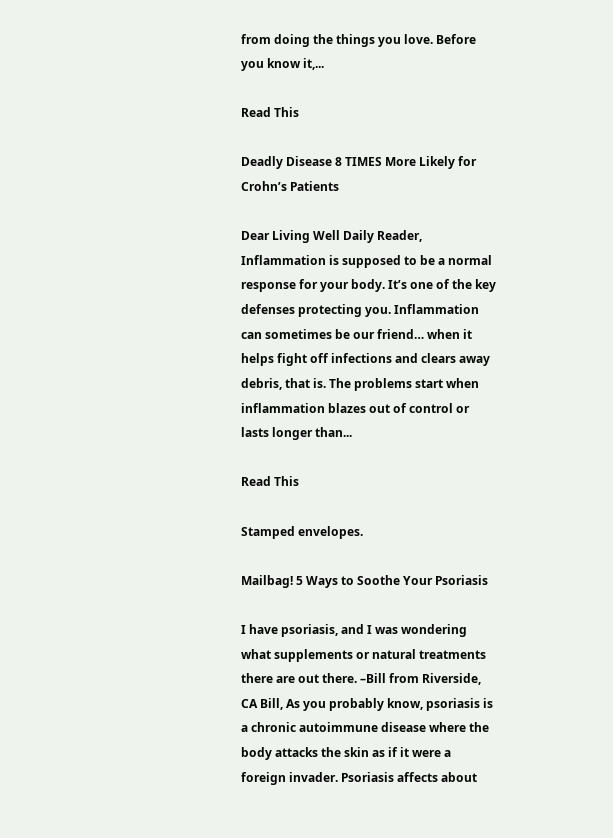from doing the things you love. Before you know it,...

Read This

Deadly Disease 8 TIMES More Likely for Crohn’s Patients

Dear Living Well Daily Reader, Inflammation is supposed to be a normal response for your body. It’s one of the key defenses protecting you. Inflammation can sometimes be our friend… when it helps fight off infections and clears away debris, that is. The problems start when inflammation blazes out of control or lasts longer than...

Read This

Stamped envelopes.

Mailbag! 5 Ways to Soothe Your Psoriasis

I have psoriasis, and I was wondering what supplements or natural treatments there are out there. –Bill from Riverside, CA Bill, As you probably know, psoriasis is a chronic autoimmune disease where the body attacks the skin as if it were a foreign invader. Psoriasis affects about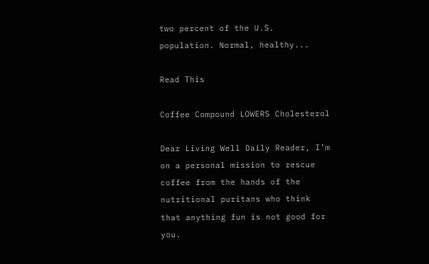two percent of the U.S. population. Normal, healthy...

Read This

Coffee Compound LOWERS Cholesterol

Dear Living Well Daily Reader, I’m on a personal mission to rescue coffee from the hands of the nutritional puritans who think that anything fun is not good for you.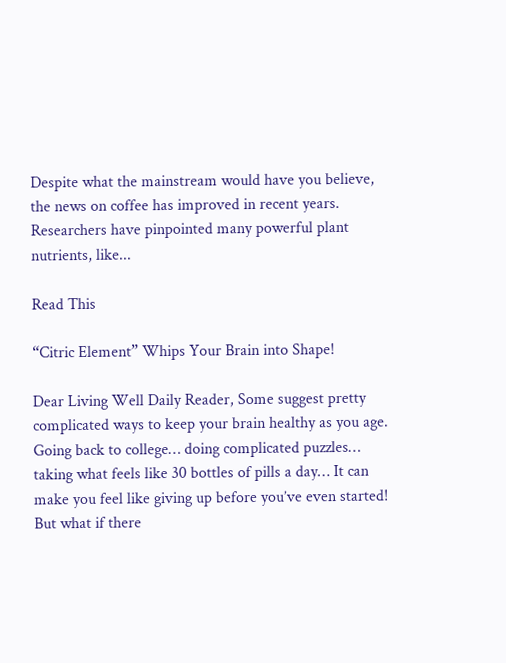Despite what the mainstream would have you believe, the news on coffee has improved in recent years. Researchers have pinpointed many powerful plant nutrients, like...

Read This

“Citric Element” Whips Your Brain into Shape!

Dear Living Well Daily Reader, Some suggest pretty complicated ways to keep your brain healthy as you age. Going back to college… doing complicated puzzles… taking what feels like 30 bottles of pills a day… It can make you feel like giving up before you’ve even started! But what if there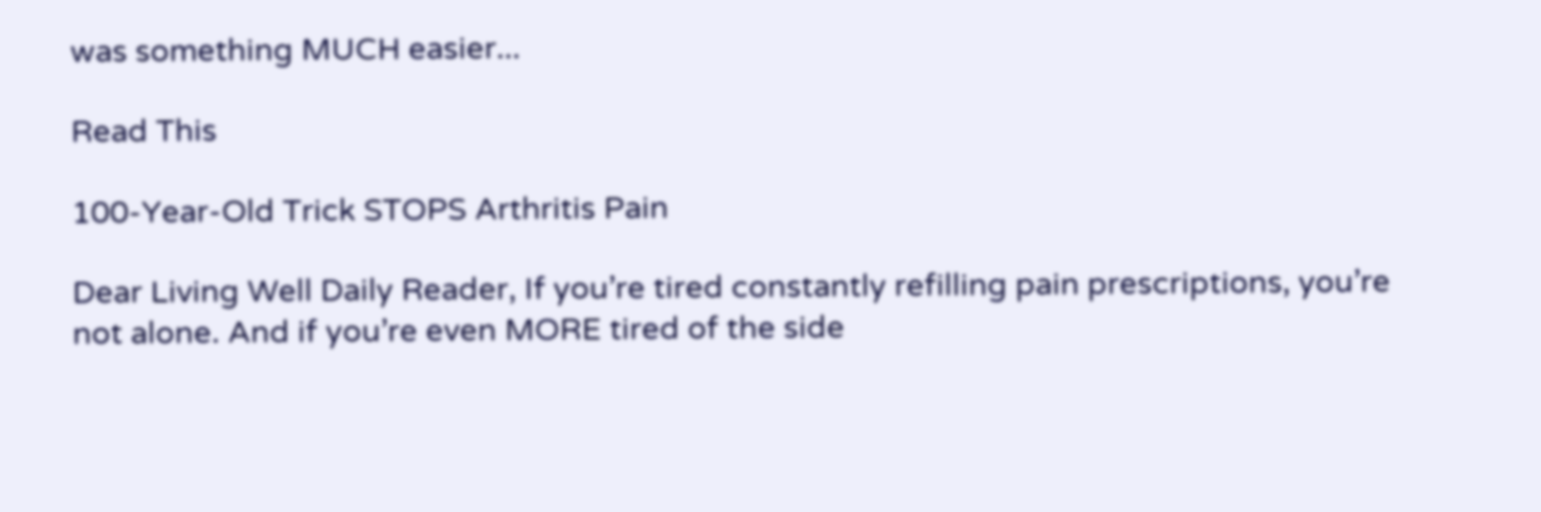was something MUCH easier...

Read This

100-Year-Old Trick STOPS Arthritis Pain

Dear Living Well Daily Reader, If you’re tired constantly refilling pain prescriptions, you’re not alone. And if you’re even MORE tired of the side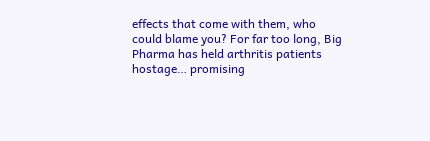effects that come with them, who could blame you? For far too long, Big Pharma has held arthritis patients hostage… promising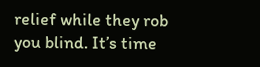relief while they rob you blind. It’s time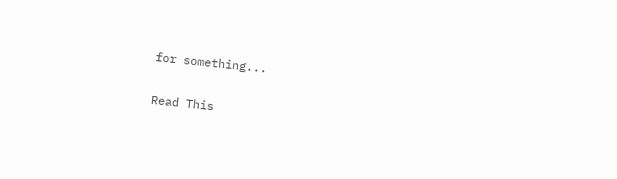for something...

Read This